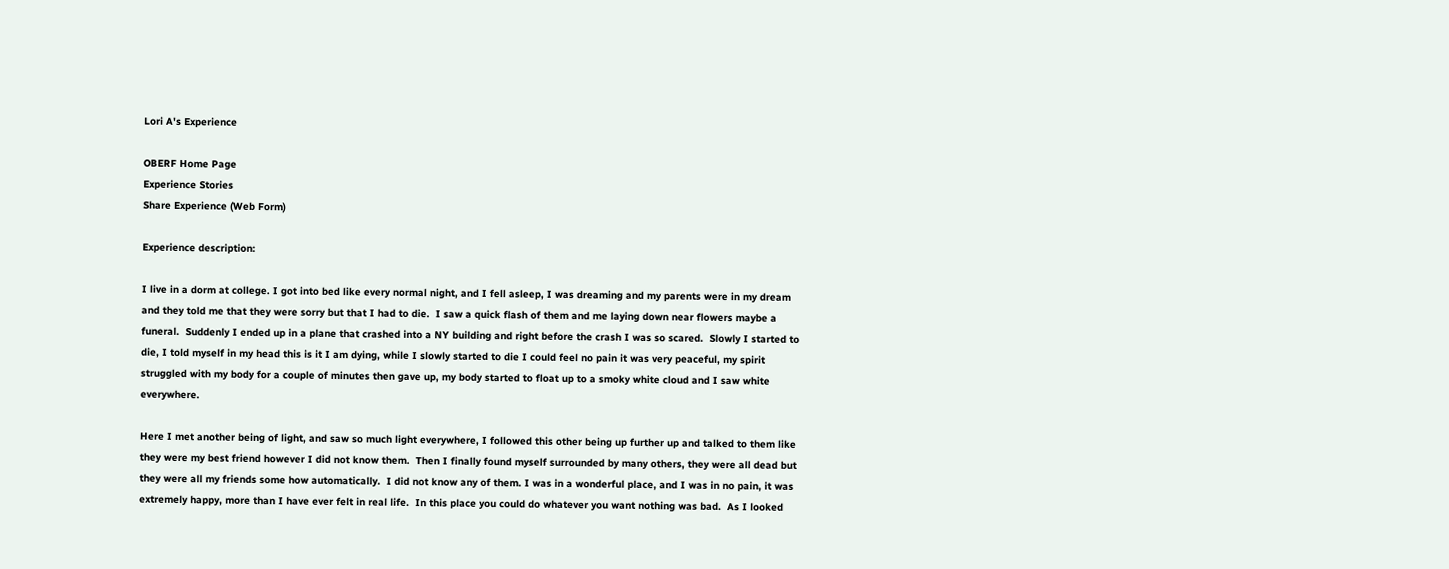Lori A's Experience

OBERF Home Page
Experience Stories
Share Experience (Web Form)

Experience description:

I live in a dorm at college. I got into bed like every normal night, and I fell asleep, I was dreaming and my parents were in my dream and they told me that they were sorry but that I had to die.  I saw a quick flash of them and me laying down near flowers maybe a funeral.  Suddenly I ended up in a plane that crashed into a NY building and right before the crash I was so scared.  Slowly I started to die, I told myself in my head this is it I am dying, while I slowly started to die I could feel no pain it was very peaceful, my spirit struggled with my body for a couple of minutes then gave up, my body started to float up to a smoky white cloud and I saw white everywhere.

Here I met another being of light, and saw so much light everywhere, I followed this other being up further up and talked to them like they were my best friend however I did not know them.  Then I finally found myself surrounded by many others, they were all dead but they were all my friends some how automatically.  I did not know any of them. I was in a wonderful place, and I was in no pain, it was extremely happy, more than I have ever felt in real life.  In this place you could do whatever you want nothing was bad.  As I looked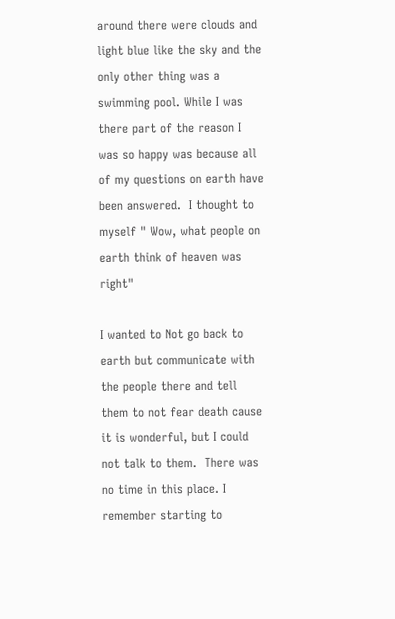around there were clouds and light blue like the sky and the only other thing was a swimming pool. While I was there part of the reason I was so happy was because all of my questions on earth have been answered.  I thought to myself " Wow, what people on earth think of heaven was right"

I wanted to Not go back to earth but communicate with the people there and tell them to not fear death cause it is wonderful, but I could not talk to them.  There was no time in this place. I remember starting to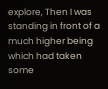explore, Then I was standing in front of a much higher being which had taken some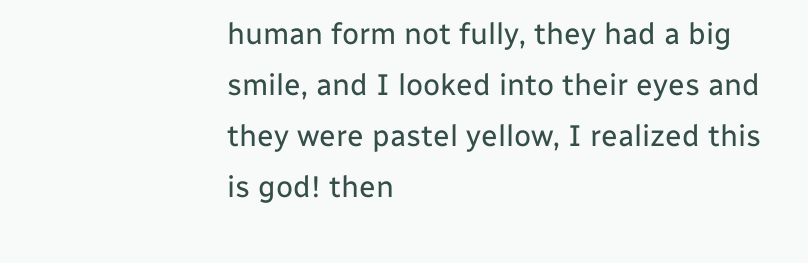human form not fully, they had a big smile, and I looked into their eyes and they were pastel yellow, I realized this is god! then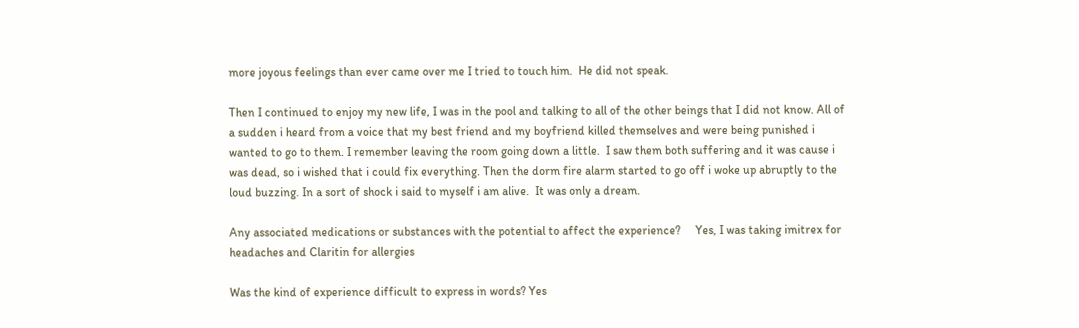more joyous feelings than ever came over me I tried to touch him.  He did not speak.

Then I continued to enjoy my new life, I was in the pool and talking to all of the other beings that I did not know. All of a sudden i heard from a voice that my best friend and my boyfriend killed themselves and were being punished i wanted to go to them. I remember leaving the room going down a little.  I saw them both suffering and it was cause i was dead, so i wished that i could fix everything. Then the dorm fire alarm started to go off i woke up abruptly to the loud buzzing. In a sort of shock i said to myself i am alive.  It was only a dream.

Any associated medications or substances with the potential to affect the experience?     Yes, I was taking imitrex for headaches and Claritin for allergies

Was the kind of experience difficult to express in words? Yes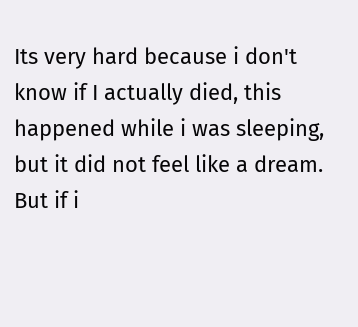Its very hard because i don't know if I actually died, this happened while i was sleeping, but it did not feel like a dream. But if i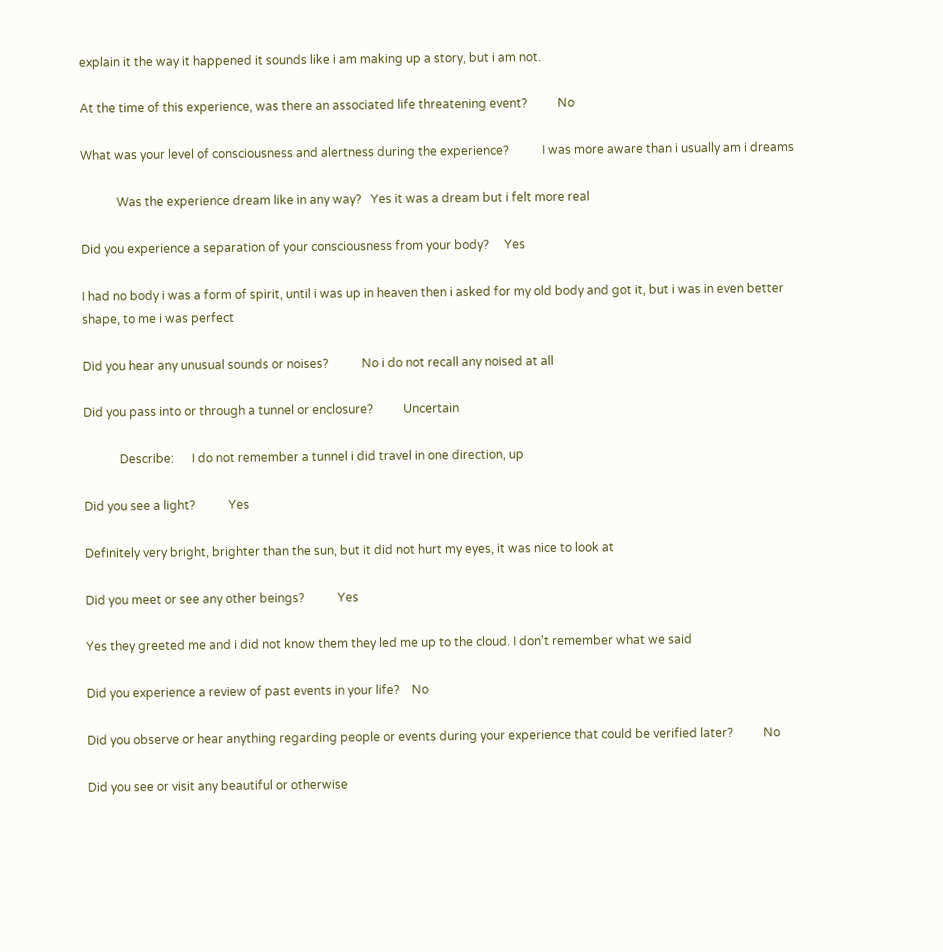explain it the way it happened it sounds like i am making up a story, but i am not.

At the time of this experience, was there an associated life threatening event?          No

What was your level of consciousness and alertness during the experience?           I was more aware than i usually am i dreams

            Was the experience dream like in any way?   Yes it was a dream but i felt more real

Did you experience a separation of your consciousness from your body?     Yes

I had no body i was a form of spirit, until i was up in heaven then i asked for my old body and got it, but i was in even better shape, to me i was perfect

Did you hear any unusual sounds or noises?           No i do not recall any noised at all

Did you pass into or through a tunnel or enclosure?          Uncertain

            Describe:      I do not remember a tunnel i did travel in one direction, up

Did you see a light?           Yes

Definitely very bright, brighter than the sun, but it did not hurt my eyes, it was nice to look at

Did you meet or see any other beings?           Yes

Yes they greeted me and i did not know them they led me up to the cloud. I don't remember what we said

Did you experience a review of past events in your life?    No

Did you observe or hear anything regarding people or events during your experience that could be verified later?          No

Did you see or visit any beautiful or otherwise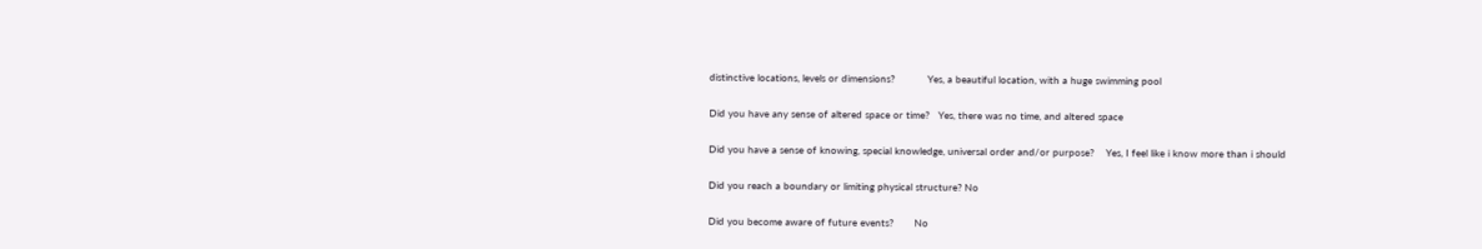distinctive locations, levels or dimensions?           Yes, a beautiful location, with a huge swimming pool

Did you have any sense of altered space or time?   Yes, there was no time, and altered space

Did you have a sense of knowing, special knowledge, universal order and/or purpose?    Yes, I feel like i know more than i should

Did you reach a boundary or limiting physical structure? No

Did you become aware of future events?       No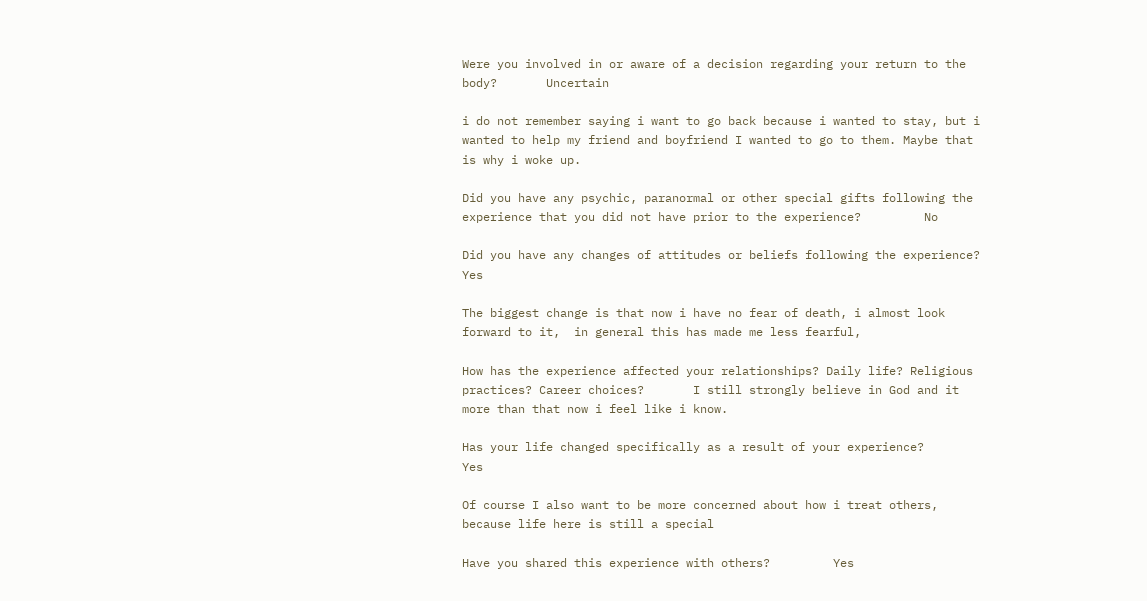Were you involved in or aware of a decision regarding your return to the body?       Uncertain

i do not remember saying i want to go back because i wanted to stay, but i wanted to help my friend and boyfriend I wanted to go to them. Maybe that is why i woke up.

Did you have any psychic, paranormal or other special gifts following the experience that you did not have prior to the experience?         No

Did you have any changes of attitudes or beliefs following the experience?   Yes

The biggest change is that now i have no fear of death, i almost look forward to it,  in general this has made me less fearful,

How has the experience affected your relationships? Daily life? Religious practices? Career choices?       I still strongly believe in God and it more than that now i feel like i know.

Has your life changed specifically as a result of your experience?         Yes

Of course I also want to be more concerned about how i treat others, because life here is still a special

Have you shared this experience with others?         Yes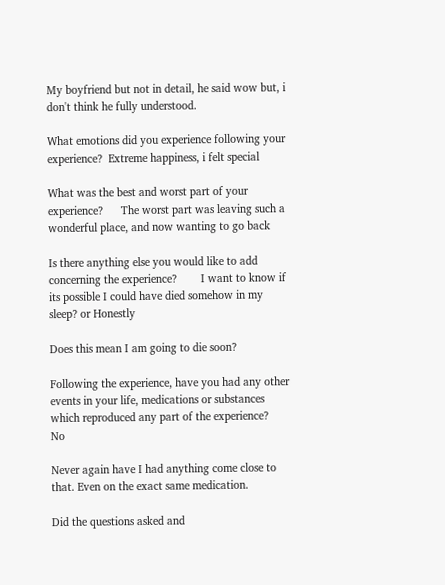My boyfriend but not in detail, he said wow but, i don't think he fully understood.

What emotions did you experience following your experience?  Extreme happiness, i felt special

What was the best and worst part of your experience?      The worst part was leaving such a wonderful place, and now wanting to go back

Is there anything else you would like to add concerning the experience?        I want to know if its possible I could have died somehow in my sleep? or Honestly

Does this mean I am going to die soon?

Following the experience, have you had any other events in your life, medications or substances which reproduced any part of the experience?         No

Never again have I had anything come close to that. Even on the exact same medication.

Did the questions asked and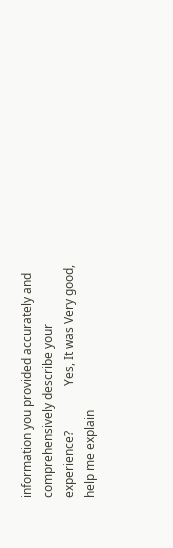information you provided accurately and comprehensively describe your experience?               Yes, It was Very good, help me explain